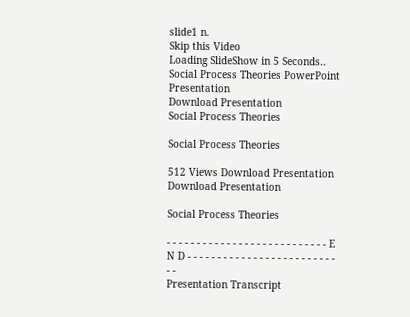slide1 n.
Skip this Video
Loading SlideShow in 5 Seconds..
Social Process Theories PowerPoint Presentation
Download Presentation
Social Process Theories

Social Process Theories

512 Views Download Presentation
Download Presentation

Social Process Theories

- - - - - - - - - - - - - - - - - - - - - - - - - - - E N D - - - - - - - - - - - - - - - - - - - - - - - - - - -
Presentation Transcript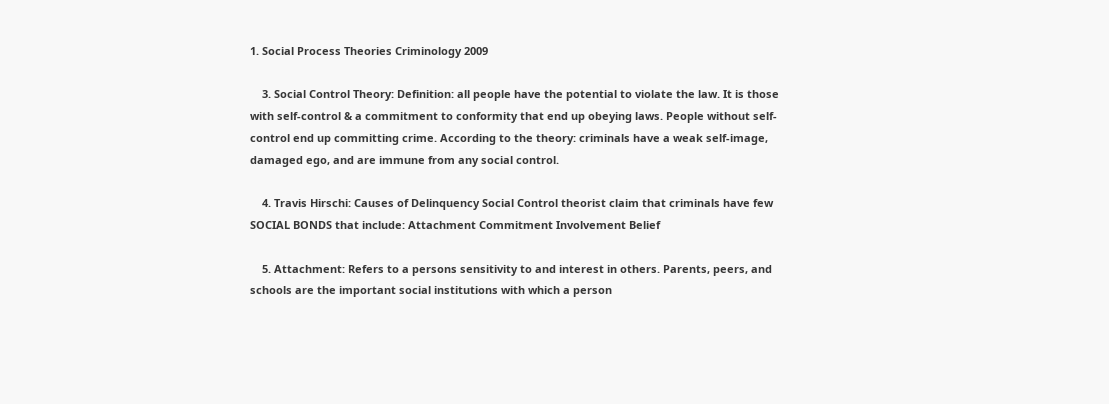1. Social Process Theories Criminology 2009

    3. Social Control Theory: Definition: all people have the potential to violate the law. It is those with self-control & a commitment to conformity that end up obeying laws. People without self-control end up committing crime. According to the theory: criminals have a weak self-image, damaged ego, and are immune from any social control.

    4. Travis Hirschi: Causes of Delinquency Social Control theorist claim that criminals have few SOCIAL BONDS that include: Attachment Commitment Involvement Belief

    5. Attachment: Refers to a persons sensitivity to and interest in others. Parents, peers, and schools are the important social institutions with which a person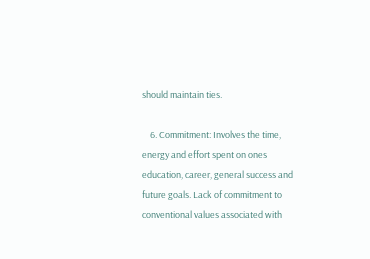should maintain ties.

    6. Commitment: Involves the time, energy and effort spent on ones education, career, general success and future goals. Lack of commitment to conventional values associated with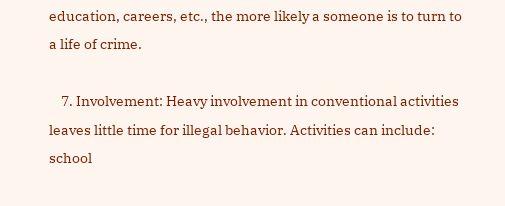education, careers, etc., the more likely a someone is to turn to a life of crime.

    7. Involvement: Heavy involvement in conventional activities leaves little time for illegal behavior. Activities can include: school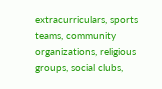extracurriculars, sports teams, community organizations, religious groups, social clubs,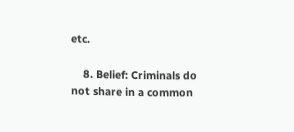etc.

    8. Belief: Criminals do not share in a common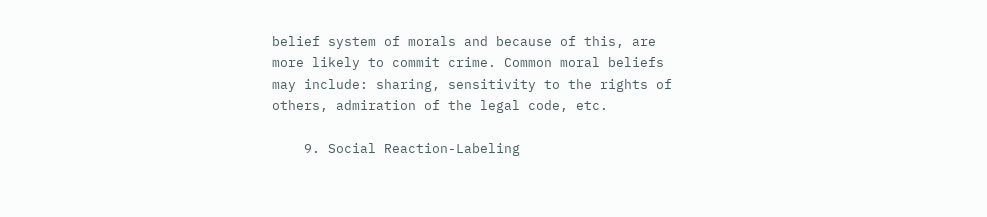belief system of morals and because of this, are more likely to commit crime. Common moral beliefs may include: sharing, sensitivity to the rights of others, admiration of the legal code, etc.

    9. Social Reaction-Labeling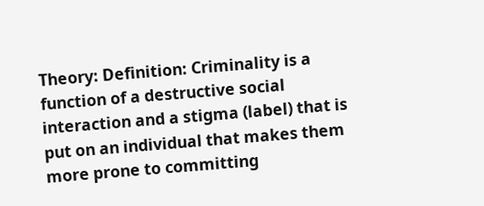Theory: Definition: Criminality is a function of a destructive social interaction and a stigma (label) that is put on an individual that makes them more prone to committing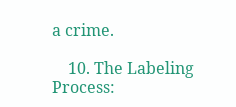a crime.

    10. The Labeling Process: